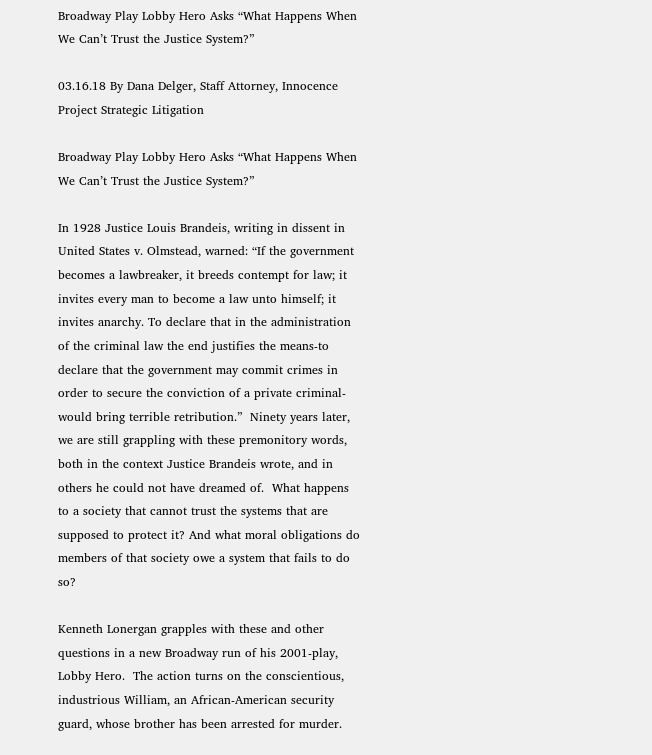Broadway Play Lobby Hero Asks “What Happens When We Can’t Trust the Justice System?”

03.16.18 By Dana Delger, Staff Attorney, Innocence Project Strategic Litigation

Broadway Play Lobby Hero Asks “What Happens When We Can’t Trust the Justice System?”

In 1928 Justice Louis Brandeis, writing in dissent in United States v. Olmstead, warned: “If the government becomes a lawbreaker, it breeds contempt for law; it invites every man to become a law unto himself; it invites anarchy. To declare that in the administration of the criminal law the end justifies the means-to declare that the government may commit crimes in order to secure the conviction of a private criminal-would bring terrible retribution.”  Ninety years later, we are still grappling with these premonitory words, both in the context Justice Brandeis wrote, and in others he could not have dreamed of.  What happens to a society that cannot trust the systems that are supposed to protect it? And what moral obligations do members of that society owe a system that fails to do so?

Kenneth Lonergan grapples with these and other questions in a new Broadway run of his 2001-play, Lobby Hero.  The action turns on the conscientious, industrious William, an African-American security guard, whose brother has been arrested for murder.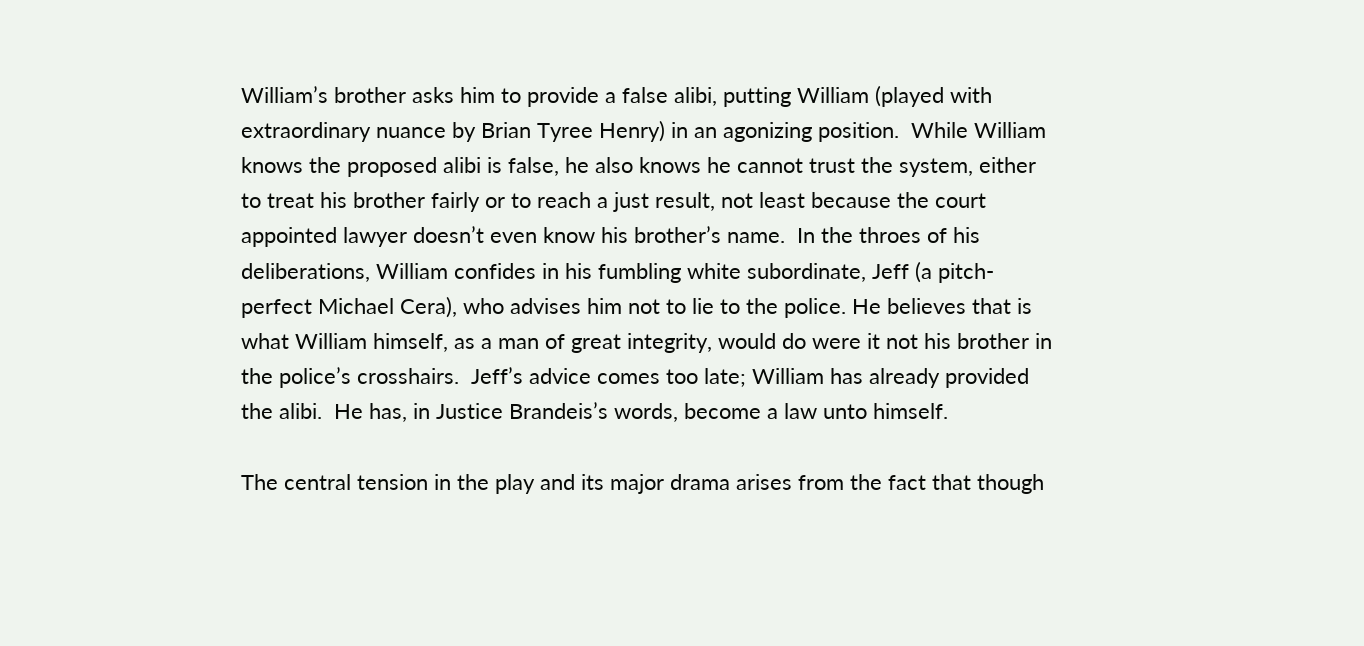William’s brother asks him to provide a false alibi, putting William (played with extraordinary nuance by Brian Tyree Henry) in an agonizing position.  While William knows the proposed alibi is false, he also knows he cannot trust the system, either to treat his brother fairly or to reach a just result, not least because the court appointed lawyer doesn’t even know his brother’s name.  In the throes of his deliberations, William confides in his fumbling white subordinate, Jeff (a pitch-perfect Michael Cera), who advises him not to lie to the police. He believes that is what William himself, as a man of great integrity, would do were it not his brother in the police’s crosshairs.  Jeff’s advice comes too late; William has already provided the alibi.  He has, in Justice Brandeis’s words, become a law unto himself.

The central tension in the play and its major drama arises from the fact that though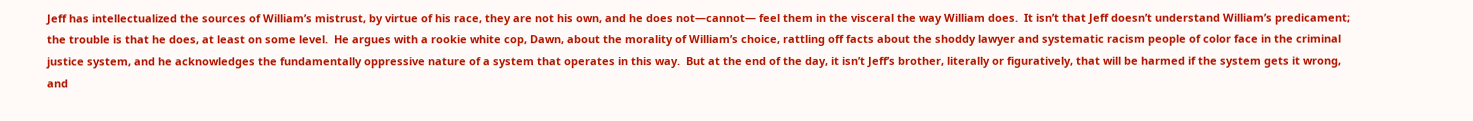Jeff has intellectualized the sources of William’s mistrust, by virtue of his race, they are not his own, and he does not—cannot— feel them in the visceral the way William does.  It isn’t that Jeff doesn’t understand William’s predicament; the trouble is that he does, at least on some level.  He argues with a rookie white cop, Dawn, about the morality of William’s choice, rattling off facts about the shoddy lawyer and systematic racism people of color face in the criminal justice system, and he acknowledges the fundamentally oppressive nature of a system that operates in this way.  But at the end of the day, it isn’t Jeff’s brother, literally or figuratively, that will be harmed if the system gets it wrong, and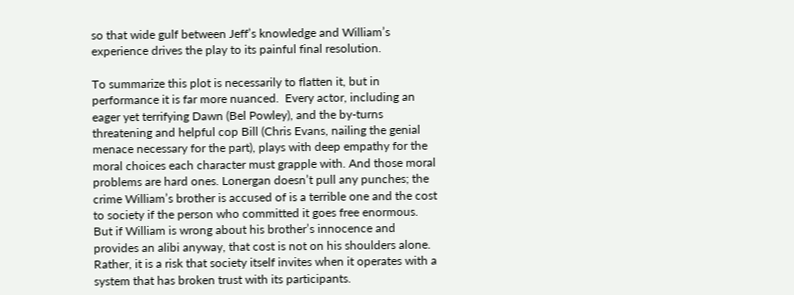so that wide gulf between Jeff’s knowledge and William’s experience drives the play to its painful final resolution.

To summarize this plot is necessarily to flatten it, but in performance it is far more nuanced.  Every actor, including an eager yet terrifying Dawn (Bel Powley), and the by-turns threatening and helpful cop Bill (Chris Evans, nailing the genial menace necessary for the part), plays with deep empathy for the moral choices each character must grapple with. And those moral problems are hard ones. Lonergan doesn’t pull any punches; the crime William’s brother is accused of is a terrible one and the cost to society if the person who committed it goes free enormous.  But if William is wrong about his brother’s innocence and provides an alibi anyway, that cost is not on his shoulders alone.  Rather, it is a risk that society itself invites when it operates with a system that has broken trust with its participants.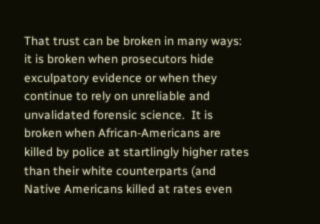That trust can be broken in many ways: it is broken when prosecutors hide exculpatory evidence or when they continue to rely on unreliable and unvalidated forensic science.  It is broken when African-Americans are killed by police at startlingly higher rates than their white counterparts (and Native Americans killed at rates even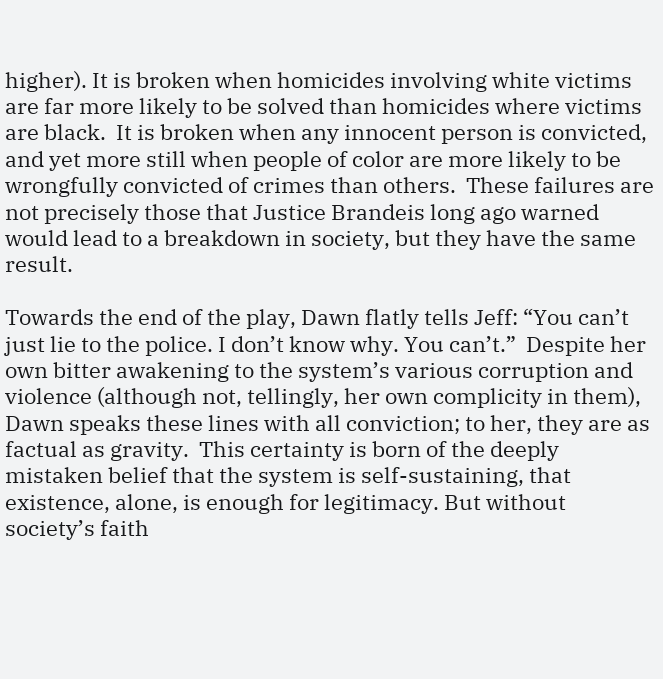higher). It is broken when homicides involving white victims are far more likely to be solved than homicides where victims are black.  It is broken when any innocent person is convicted, and yet more still when people of color are more likely to be wrongfully convicted of crimes than others.  These failures are not precisely those that Justice Brandeis long ago warned would lead to a breakdown in society, but they have the same result.

Towards the end of the play, Dawn flatly tells Jeff: “You can’t just lie to the police. I don’t know why. You can’t.”  Despite her own bitter awakening to the system’s various corruption and violence (although not, tellingly, her own complicity in them), Dawn speaks these lines with all conviction; to her, they are as factual as gravity.  This certainty is born of the deeply mistaken belief that the system is self-sustaining, that existence, alone, is enough for legitimacy. But without society’s faith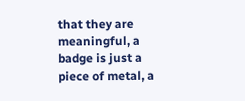that they are meaningful, a badge is just a piece of metal, a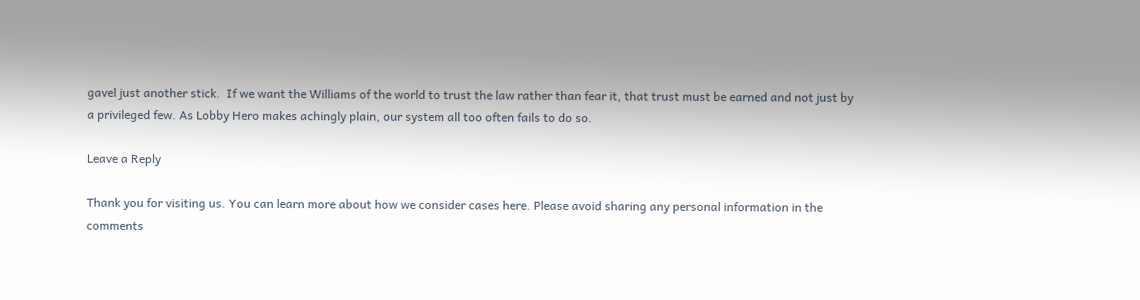gavel just another stick.  If we want the Williams of the world to trust the law rather than fear it, that trust must be earned and not just by a privileged few. As Lobby Hero makes achingly plain, our system all too often fails to do so.

Leave a Reply

Thank you for visiting us. You can learn more about how we consider cases here. Please avoid sharing any personal information in the comments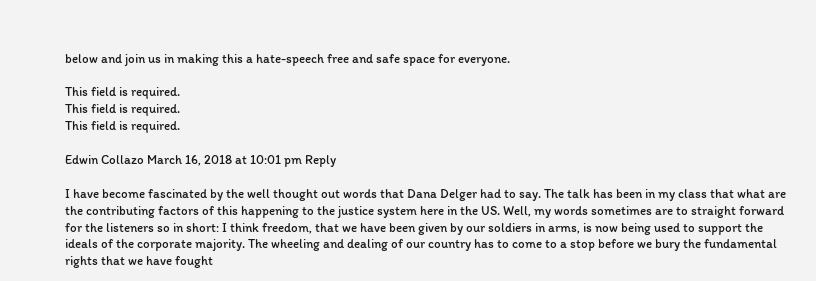below and join us in making this a hate-speech free and safe space for everyone.

This field is required.
This field is required.
This field is required.

Edwin Collazo March 16, 2018 at 10:01 pm Reply

I have become fascinated by the well thought out words that Dana Delger had to say. The talk has been in my class that what are the contributing factors of this happening to the justice system here in the US. Well, my words sometimes are to straight forward for the listeners so in short: I think freedom, that we have been given by our soldiers in arms, is now being used to support the ideals of the corporate majority. The wheeling and dealing of our country has to come to a stop before we bury the fundamental rights that we have fought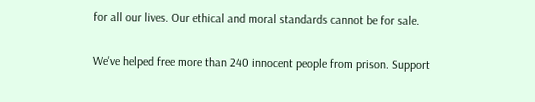for all our lives. Our ethical and moral standards cannot be for sale.

We've helped free more than 240 innocent people from prison. Support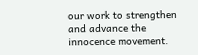our work to strengthen and advance the innocence movement.